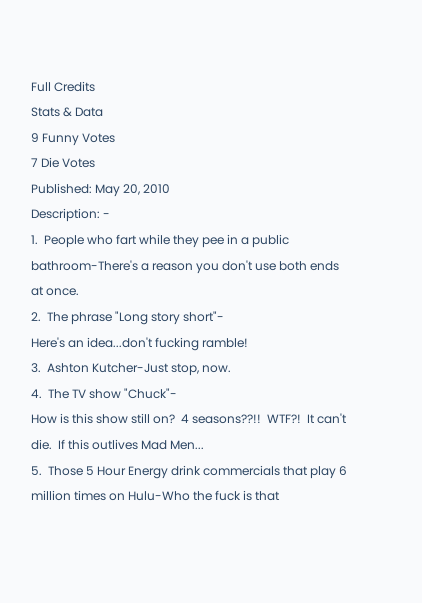Full Credits
Stats & Data
9 Funny Votes
7 Die Votes
Published: May 20, 2010
Description: -
1.  People who fart while they pee in a public bathroom-There's a reason you don't use both ends at once.
2.  The phrase "Long story short"-
Here's an idea...don't fucking ramble!
3.  Ashton Kutcher-Just stop, now.
4.  The TV show "Chuck"-
How is this show still on?  4 seasons??!!  WTF?!  It can't die.  If this outlives Mad Men...
5.  Those 5 Hour Energy drink commercials that play 6 million times on Hulu-Who the fuck is that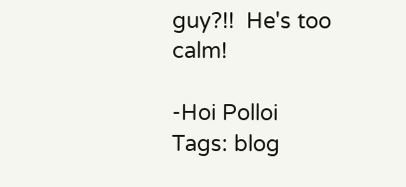guy?!!  He's too calm!

-Hoi Polloi
Tags: blog